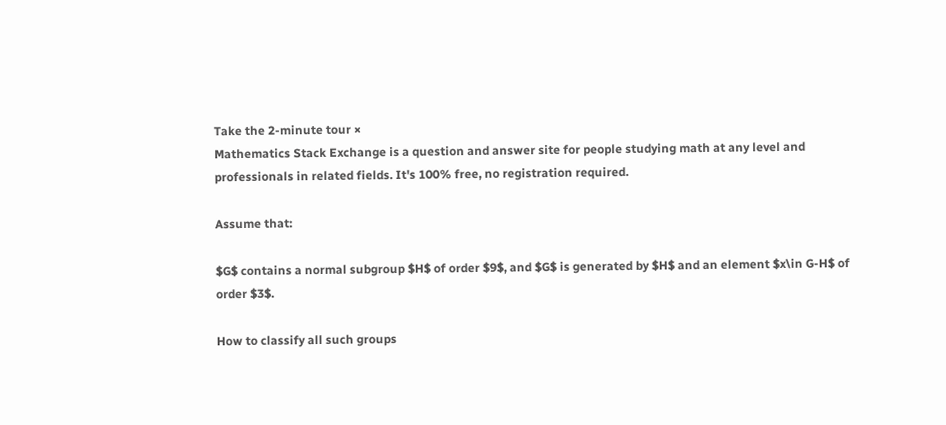Take the 2-minute tour ×
Mathematics Stack Exchange is a question and answer site for people studying math at any level and professionals in related fields. It's 100% free, no registration required.

Assume that:

$G$ contains a normal subgroup $H$ of order $9$, and $G$ is generated by $H$ and an element $x\in G-H$ of order $3$.

How to classify all such groups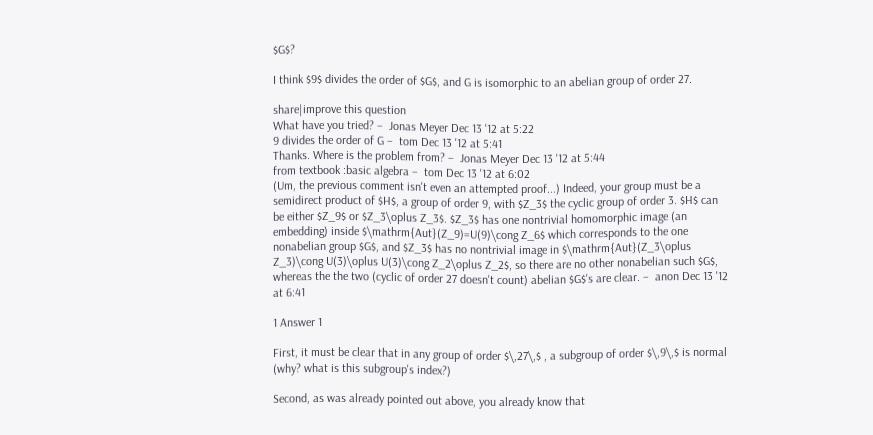$G$?

I think $9$ divides the order of $G$, and G is isomorphic to an abelian group of order 27.

share|improve this question
What have you tried? –  Jonas Meyer Dec 13 '12 at 5:22
9 divides the order of G –  tom Dec 13 '12 at 5:41
Thanks. Where is the problem from? –  Jonas Meyer Dec 13 '12 at 5:44
from textbook :basic algebra –  tom Dec 13 '12 at 6:02
(Um, the previous comment isn't even an attempted proof...) Indeed, your group must be a semidirect product of $H$, a group of order 9, with $Z_3$ the cyclic group of order 3. $H$ can be either $Z_9$ or $Z_3\oplus Z_3$. $Z_3$ has one nontrivial homomorphic image (an embedding) inside $\mathrm{Aut}(Z_9)=U(9)\cong Z_6$ which corresponds to the one nonabelian group $G$, and $Z_3$ has no nontrivial image in $\mathrm{Aut}(Z_3\oplus Z_3)\cong U(3)\oplus U(3)\cong Z_2\oplus Z_2$, so there are no other nonabelian such $G$, whereas the the two (cyclic of order 27 doesn't count) abelian $G$'s are clear. –  anon Dec 13 '12 at 6:41

1 Answer 1

First, it must be clear that in any group of order $\,27\,$ , a subgroup of order $\,9\,$ is normal (why? what is this subgroup's index?)

Second, as was already pointed out above, you already know that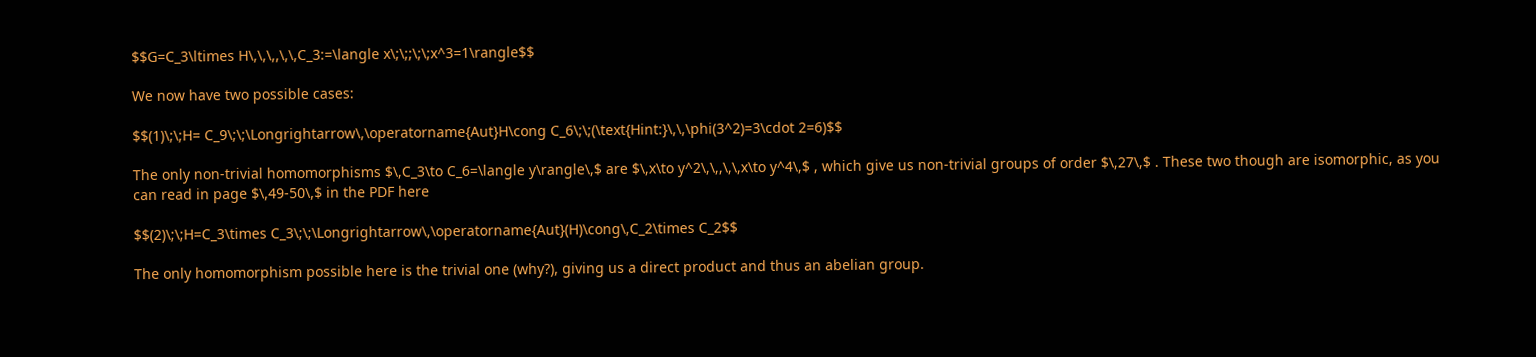$$G=C_3\ltimes H\,\,\,,\,\,C_3:=\langle x\;\;;\;\;x^3=1\rangle$$

We now have two possible cases:

$$(1)\;\;H= C_9\;\;\Longrightarrow\,\operatorname{Aut}H\cong C_6\;\;(\text{Hint:}\,\,\phi(3^2)=3\cdot 2=6)$$

The only non-trivial homomorphisms $\,C_3\to C_6=\langle y\rangle\,$ are $\,x\to y^2\,\,,\,\,x\to y^4\,$ , which give us non-trivial groups of order $\,27\,$ . These two though are isomorphic, as you can read in page $\,49-50\,$ in the PDF here

$$(2)\;\;H=C_3\times C_3\;\;\Longrightarrow\,\operatorname{Aut}(H)\cong\,C_2\times C_2$$

The only homomorphism possible here is the trivial one (why?), giving us a direct product and thus an abelian group.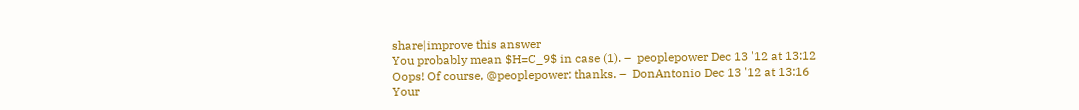share|improve this answer
You probably mean $H=C_9$ in case (1). –  peoplepower Dec 13 '12 at 13:12
Oops! Of course, @peoplepower: thanks. –  DonAntonio Dec 13 '12 at 13:16
Your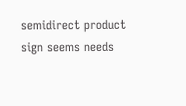semidirect product sign seems needs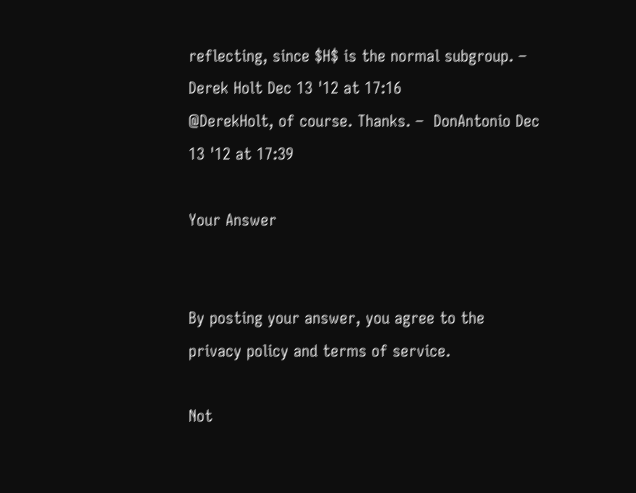reflecting, since $H$ is the normal subgroup. –  Derek Holt Dec 13 '12 at 17:16
@DerekHolt, of course. Thanks. –  DonAntonio Dec 13 '12 at 17:39

Your Answer


By posting your answer, you agree to the privacy policy and terms of service.

Not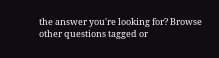the answer you're looking for? Browse other questions tagged or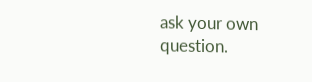ask your own question.